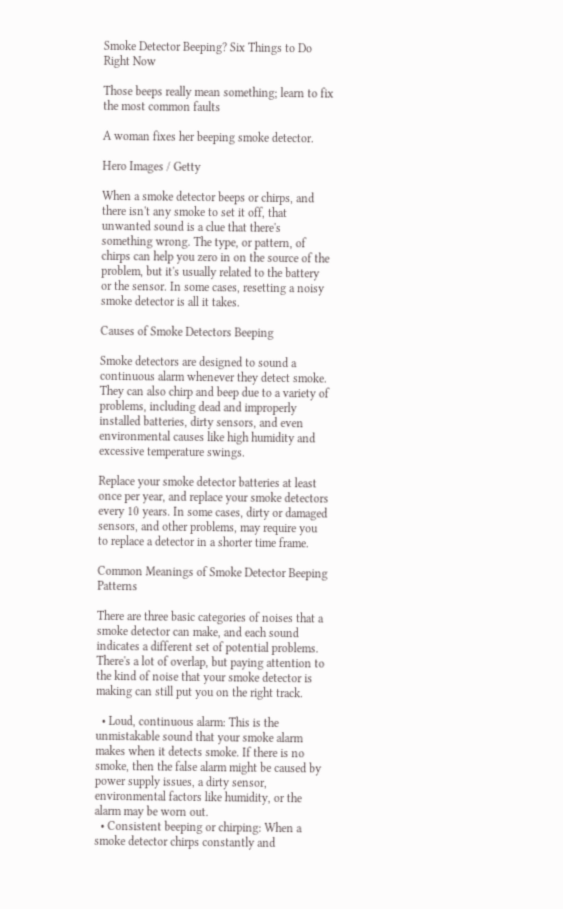Smoke Detector Beeping? Six Things to Do Right Now

Those beeps really mean something; learn to fix the most common faults

A woman fixes her beeping smoke detector.

Hero Images / Getty

When a smoke detector beeps or chirps, and there isn't any smoke to set it off, that unwanted sound is a clue that there's something wrong. The type, or pattern, of chirps can help you zero in on the source of the problem, but it's usually related to the battery or the sensor. In some cases, resetting a noisy smoke detector is all it takes.

Causes of Smoke Detectors Beeping

Smoke detectors are designed to sound a continuous alarm whenever they detect smoke. They can also chirp and beep due to a variety of problems, including dead and improperly installed batteries, dirty sensors, and even environmental causes like high humidity and excessive temperature swings.

Replace your smoke detector batteries at least once per year, and replace your smoke detectors every 10 years. In some cases, dirty or damaged sensors, and other problems, may require you to replace a detector in a shorter time frame.

Common Meanings of Smoke Detector Beeping Patterns

There are three basic categories of noises that a smoke detector can make, and each sound indicates a different set of potential problems. There's a lot of overlap, but paying attention to the kind of noise that your smoke detector is making can still put you on the right track.

  • Loud, continuous alarm: This is the unmistakable sound that your smoke alarm makes when it detects smoke. If there is no smoke, then the false alarm might be caused by power supply issues, a dirty sensor, environmental factors like humidity, or the alarm may be worn out.
  • Consistent beeping or chirping: When a smoke detector chirps constantly and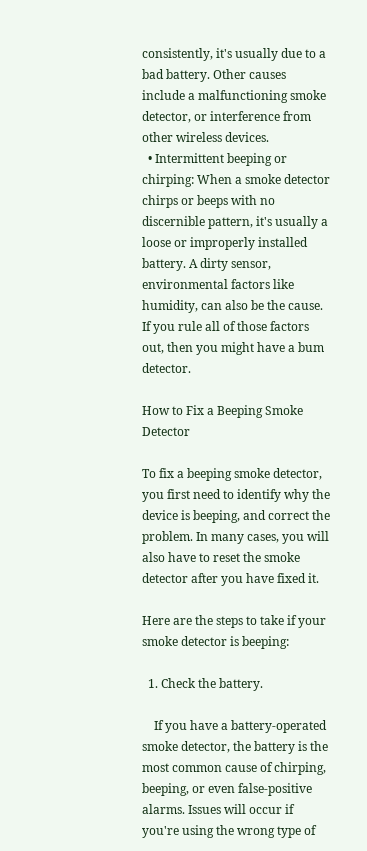consistently, it's usually due to a bad battery. Other causes include a malfunctioning smoke detector, or interference from other wireless devices.
  • Intermittent beeping or chirping: When a smoke detector chirps or beeps with no discernible pattern, it's usually a loose or improperly installed battery. A dirty sensor, environmental factors like humidity, can also be the cause. If you rule all of those factors out, then you might have a bum detector.

How to Fix a Beeping Smoke Detector

To fix a beeping smoke detector, you first need to identify why the device is beeping, and correct the problem. In many cases, you will also have to reset the smoke detector after you have fixed it.

Here are the steps to take if your smoke detector is beeping:

  1. Check the battery.

    If you have a battery-operated smoke detector, the battery is the most common cause of chirping, beeping, or even false-positive alarms. Issues will occur if you're using the wrong type of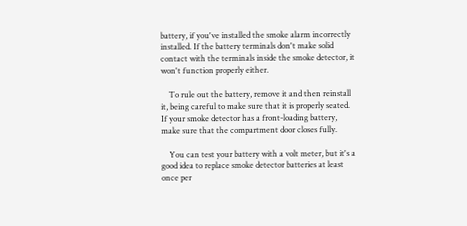battery, if you've installed the smoke alarm incorrectly installed. If the battery terminals don't make solid contact with the terminals inside the smoke detector, it won't function properly either.

    To rule out the battery, remove it and then reinstall it, being careful to make sure that it is properly seated. If your smoke detector has a front-loading battery, make sure that the compartment door closes fully.

    You can test your battery with a volt meter, but it's a good idea to replace smoke detector batteries at least once per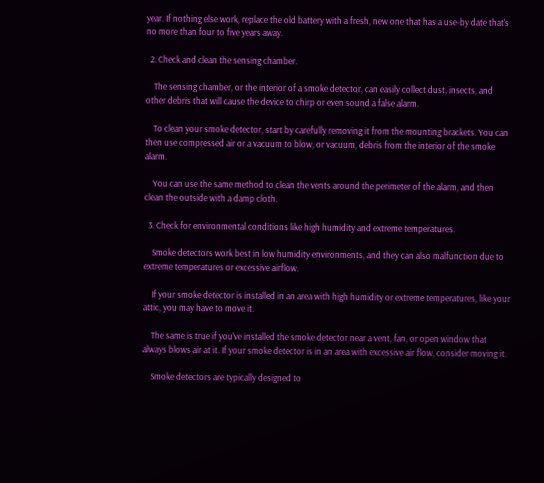year. If nothing else work, replace the old battery with a fresh, new one that has a use-by date that's no more than four to five years away.

  2. Check and clean the sensing chamber.

    The sensing chamber, or the interior of a smoke detector, can easily collect dust, insects, and other debris that will cause the device to chirp or even sound a false alarm.

    To clean your smoke detector, start by carefully removing it from the mounting brackets. You can then use compressed air or a vacuum to blow, or vacuum, debris from the interior of the smoke alarm.

    You can use the same method to clean the vents around the perimeter of the alarm, and then clean the outside with a damp cloth.

  3. Check for environmental conditions like high humidity and extreme temperatures.

    Smoke detectors work best in low humidity environments, and they can also malfunction due to extreme temperatures or excessive airflow.

    If your smoke detector is installed in an area with high humidity or extreme temperatures, like your attic, you may have to move it.

    The same is true if you've installed the smoke detector near a vent, fan, or open window that always blows air at it. If your smoke detector is in an area with excessive air flow, consider moving it.

    Smoke detectors are typically designed to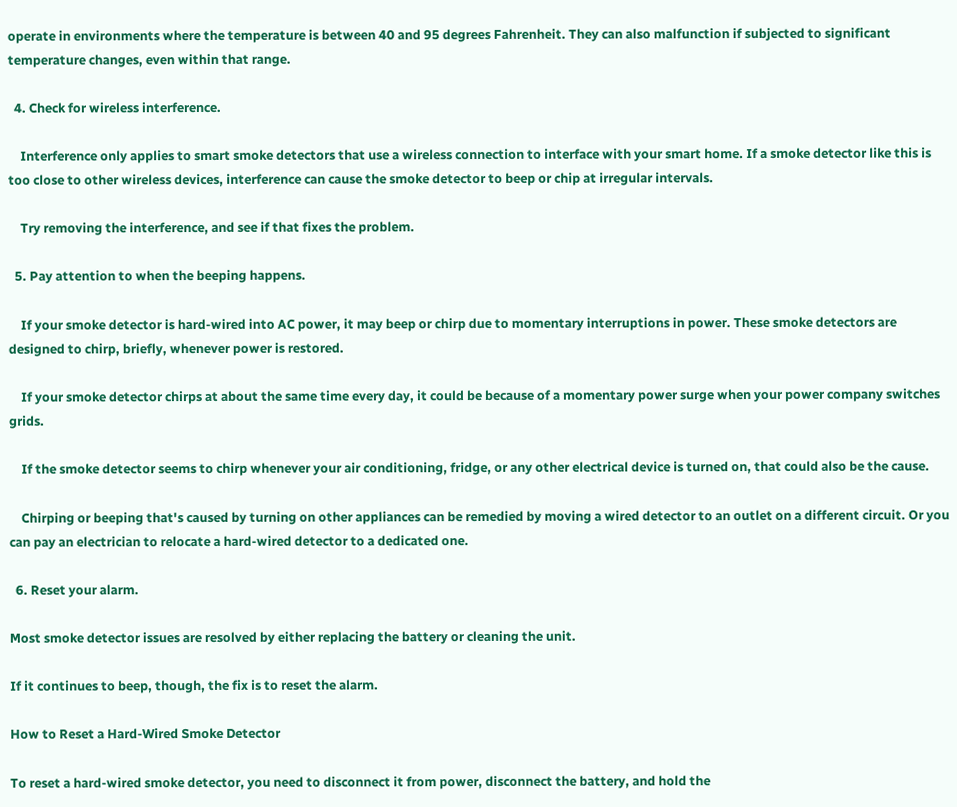operate in environments where the temperature is between 40 and 95 degrees Fahrenheit. They can also malfunction if subjected to significant temperature changes, even within that range.

  4. Check for wireless interference.

    Interference only applies to smart smoke detectors that use a wireless connection to interface with your smart home. If a smoke detector like this is too close to other wireless devices, interference can cause the smoke detector to beep or chip at irregular intervals.

    Try removing the interference, and see if that fixes the problem.

  5. Pay attention to when the beeping happens.

    If your smoke detector is hard-wired into AC power, it may beep or chirp due to momentary interruptions in power. These smoke detectors are designed to chirp, briefly, whenever power is restored.

    If your smoke detector chirps at about the same time every day, it could be because of a momentary power surge when your power company switches grids.

    If the smoke detector seems to chirp whenever your air conditioning, fridge, or any other electrical device is turned on, that could also be the cause.

    Chirping or beeping that's caused by turning on other appliances can be remedied by moving a wired detector to an outlet on a different circuit. Or you can pay an electrician to relocate a hard-wired detector to a dedicated one.

  6. Reset your alarm.

Most smoke detector issues are resolved by either replacing the battery or cleaning the unit.

If it continues to beep, though, the fix is to reset the alarm.

How to Reset a Hard-Wired Smoke Detector

To reset a hard-wired smoke detector, you need to disconnect it from power, disconnect the battery, and hold the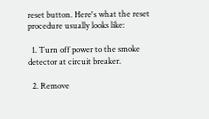reset button. Here's what the reset procedure usually looks like:

  1. Turn off power to the smoke detector at circuit breaker.

  2. Remove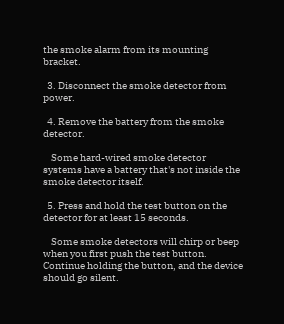the smoke alarm from its mounting bracket.

  3. Disconnect the smoke detector from power.

  4. Remove the battery from the smoke detector.

    Some hard-wired smoke detector systems have a battery that's not inside the smoke detector itself.

  5. Press and hold the test button on the detector for at least 15 seconds.

    Some smoke detectors will chirp or beep when you first push the test button. Continue holding the button, and the device should go silent.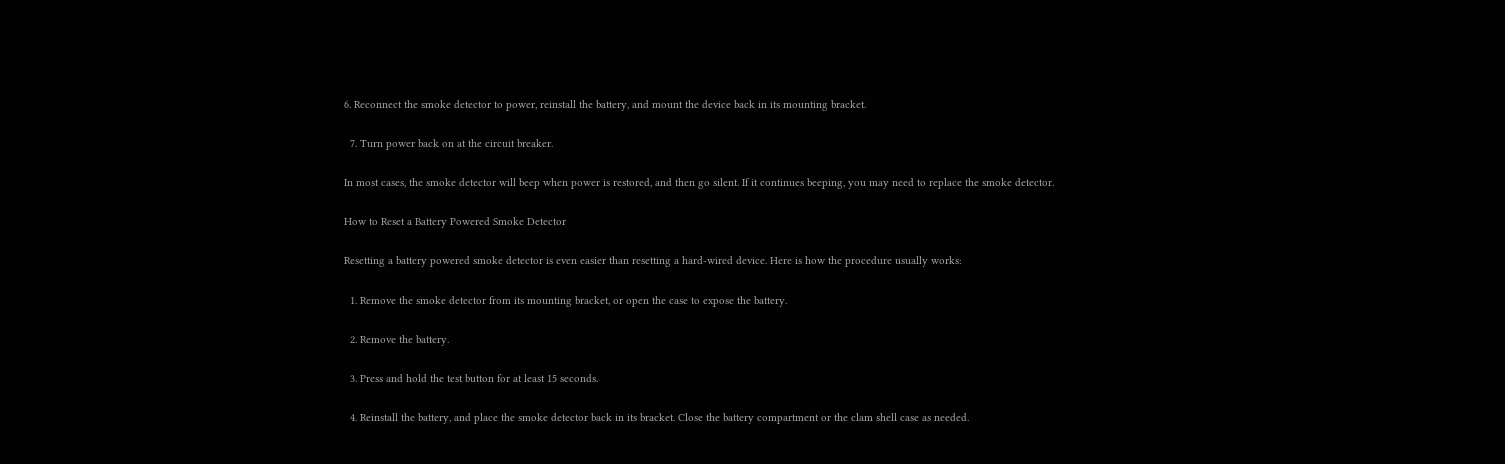6. Reconnect the smoke detector to power, reinstall the battery, and mount the device back in its mounting bracket.

  7. Turn power back on at the circuit breaker.

In most cases, the smoke detector will beep when power is restored, and then go silent. If it continues beeping, you may need to replace the smoke detector.

How to Reset a Battery Powered Smoke Detector

Resetting a battery powered smoke detector is even easier than resetting a hard-wired device. Here is how the procedure usually works:

  1. Remove the smoke detector from its mounting bracket, or open the case to expose the battery.

  2. Remove the battery.

  3. Press and hold the test button for at least 15 seconds.

  4. Reinstall the battery, and place the smoke detector back in its bracket. Close the battery compartment or the clam shell case as needed.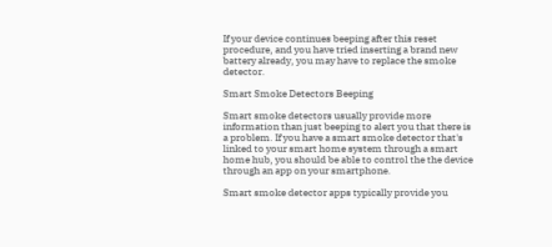If your device continues beeping after this reset procedure, and you have tried inserting a brand new battery already, you may have to replace the smoke detector.

Smart Smoke Detectors Beeping

Smart smoke detectors usually provide more information than just beeping to alert you that there is a problem. If you have a smart smoke detector that's linked to your smart home system through a smart home hub, you should be able to control the the device through an app on your smartphone.

Smart smoke detector apps typically provide you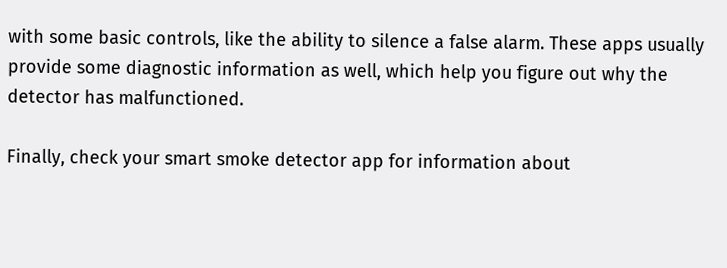with some basic controls, like the ability to silence a false alarm. These apps usually provide some diagnostic information as well, which help you figure out why the detector has malfunctioned.

Finally, check your smart smoke detector app for information about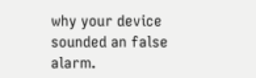why your device sounded an false alarm.